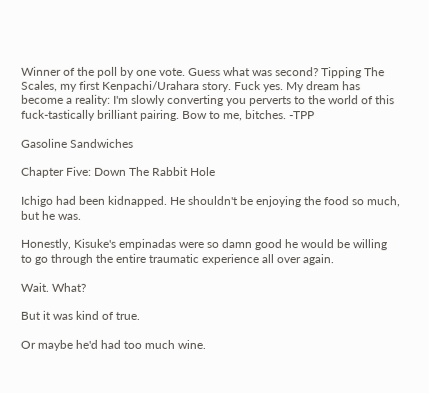Winner of the poll by one vote. Guess what was second? Tipping The Scales, my first Kenpachi/Urahara story. Fuck yes. My dream has become a reality: I'm slowly converting you perverts to the world of this fuck-tastically brilliant pairing. Bow to me, bitches. -TPP

Gasoline Sandwiches

Chapter Five: Down The Rabbit Hole

Ichigo had been kidnapped. He shouldn't be enjoying the food so much, but he was.

Honestly, Kisuke's empinadas were so damn good he would be willing to go through the entire traumatic experience all over again.

Wait. What?

But it was kind of true.

Or maybe he'd had too much wine.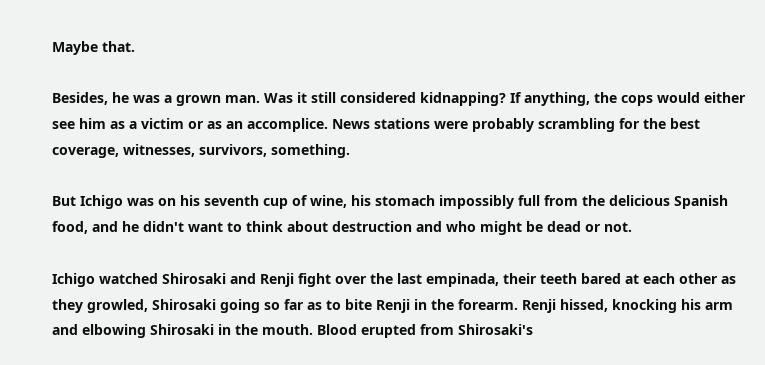Maybe that.

Besides, he was a grown man. Was it still considered kidnapping? If anything, the cops would either see him as a victim or as an accomplice. News stations were probably scrambling for the best coverage, witnesses, survivors, something.

But Ichigo was on his seventh cup of wine, his stomach impossibly full from the delicious Spanish food, and he didn't want to think about destruction and who might be dead or not.

Ichigo watched Shirosaki and Renji fight over the last empinada, their teeth bared at each other as they growled, Shirosaki going so far as to bite Renji in the forearm. Renji hissed, knocking his arm and elbowing Shirosaki in the mouth. Blood erupted from Shirosaki's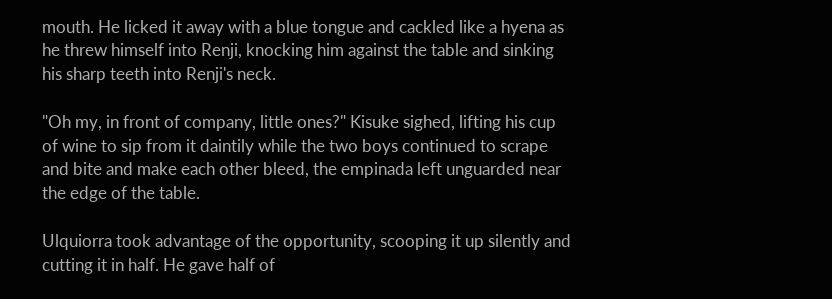mouth. He licked it away with a blue tongue and cackled like a hyena as he threw himself into Renji, knocking him against the table and sinking his sharp teeth into Renji's neck.

"Oh my, in front of company, little ones?" Kisuke sighed, lifting his cup of wine to sip from it daintily while the two boys continued to scrape and bite and make each other bleed, the empinada left unguarded near the edge of the table.

Ulquiorra took advantage of the opportunity, scooping it up silently and cutting it in half. He gave half of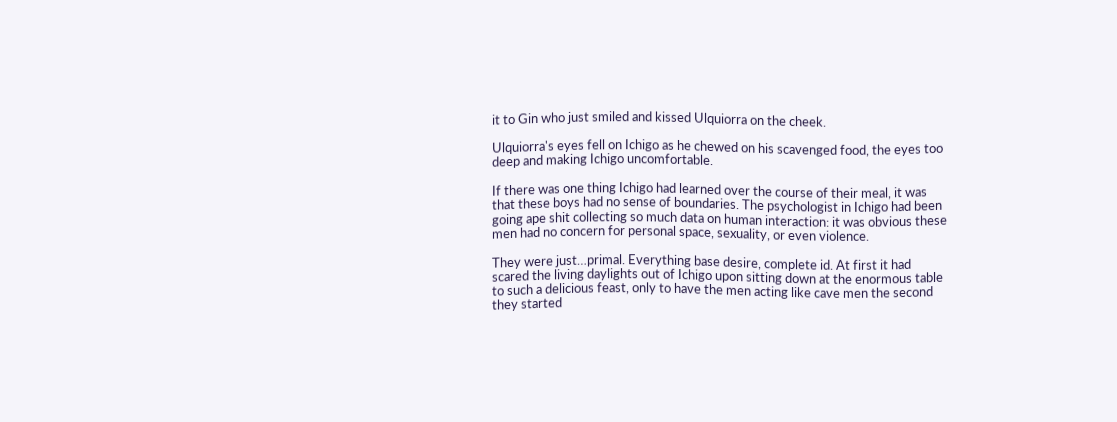it to Gin who just smiled and kissed Ulquiorra on the cheek.

Ulquiorra's eyes fell on Ichigo as he chewed on his scavenged food, the eyes too deep and making Ichigo uncomfortable.

If there was one thing Ichigo had learned over the course of their meal, it was that these boys had no sense of boundaries. The psychologist in Ichigo had been going ape shit collecting so much data on human interaction: it was obvious these men had no concern for personal space, sexuality, or even violence.

They were just…primal. Everything base desire, complete id. At first it had scared the living daylights out of Ichigo upon sitting down at the enormous table to such a delicious feast, only to have the men acting like cave men the second they started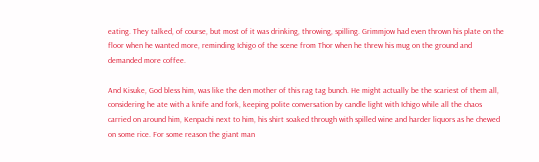eating. They talked, of course, but most of it was drinking, throwing, spilling. Grimmjow had even thrown his plate on the floor when he wanted more, reminding Ichigo of the scene from Thor when he threw his mug on the ground and demanded more coffee.

And Kisuke, God bless him, was like the den mother of this rag tag bunch. He might actually be the scariest of them all, considering he ate with a knife and fork, keeping polite conversation by candle light with Ichigo while all the chaos carried on around him, Kenpachi next to him, his shirt soaked through with spilled wine and harder liquors as he chewed on some rice. For some reason the giant man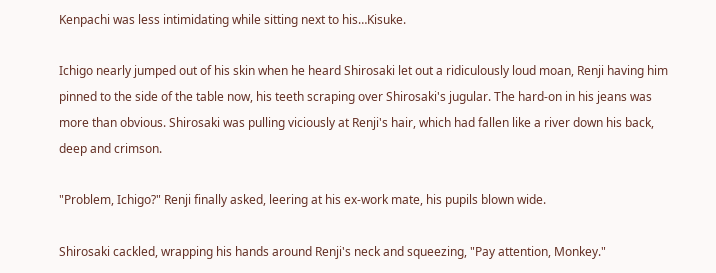Kenpachi was less intimidating while sitting next to his…Kisuke.

Ichigo nearly jumped out of his skin when he heard Shirosaki let out a ridiculously loud moan, Renji having him pinned to the side of the table now, his teeth scraping over Shirosaki's jugular. The hard-on in his jeans was more than obvious. Shirosaki was pulling viciously at Renji's hair, which had fallen like a river down his back, deep and crimson.

"Problem, Ichigo?" Renji finally asked, leering at his ex-work mate, his pupils blown wide.

Shirosaki cackled, wrapping his hands around Renji's neck and squeezing, "Pay attention, Monkey."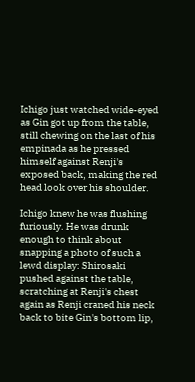Ichigo just watched wide-eyed as Gin got up from the table, still chewing on the last of his empinada as he pressed himself against Renji's exposed back, making the red head look over his shoulder.

Ichigo knew he was flushing furiously. He was drunk enough to think about snapping a photo of such a lewd display: Shirosaki pushed against the table, scratching at Renji's chest again as Renji craned his neck back to bite Gin's bottom lip,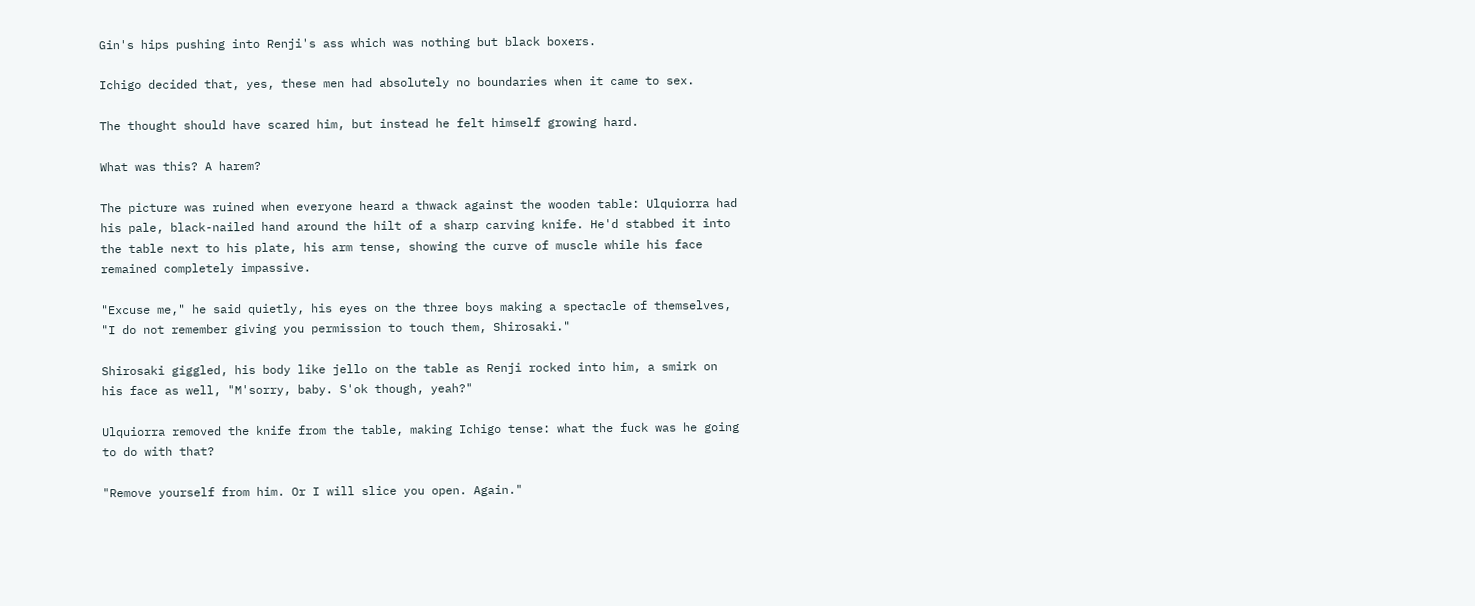Gin's hips pushing into Renji's ass which was nothing but black boxers.

Ichigo decided that, yes, these men had absolutely no boundaries when it came to sex.

The thought should have scared him, but instead he felt himself growing hard.

What was this? A harem?

The picture was ruined when everyone heard a thwack against the wooden table: Ulquiorra had his pale, black-nailed hand around the hilt of a sharp carving knife. He'd stabbed it into the table next to his plate, his arm tense, showing the curve of muscle while his face remained completely impassive.

"Excuse me," he said quietly, his eyes on the three boys making a spectacle of themselves, "I do not remember giving you permission to touch them, Shirosaki."

Shirosaki giggled, his body like jello on the table as Renji rocked into him, a smirk on his face as well, "M'sorry, baby. S'ok though, yeah?"

Ulquiorra removed the knife from the table, making Ichigo tense: what the fuck was he going to do with that?

"Remove yourself from him. Or I will slice you open. Again."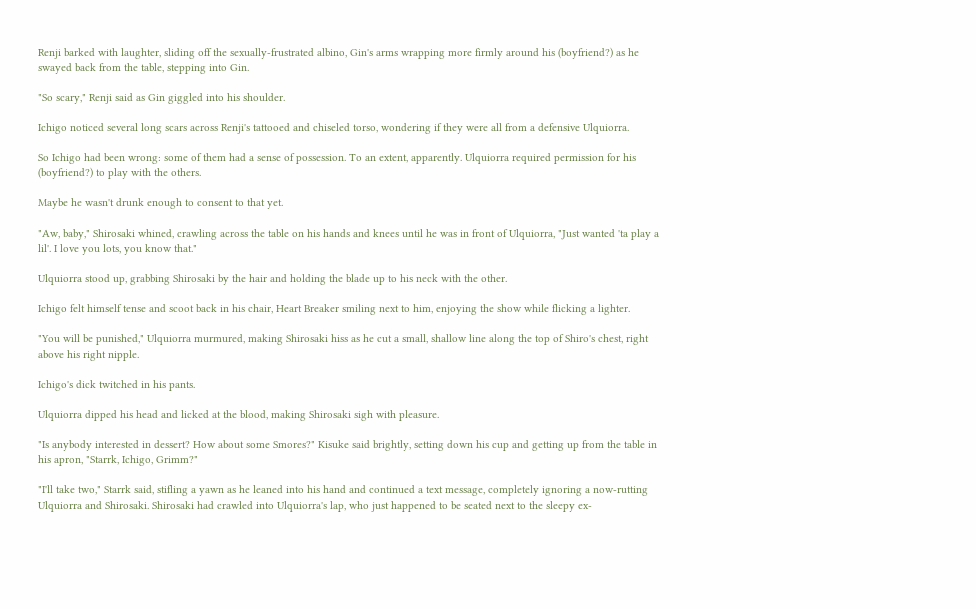Renji barked with laughter, sliding off the sexually-frustrated albino, Gin's arms wrapping more firmly around his (boyfriend?) as he swayed back from the table, stepping into Gin.

"So scary," Renji said as Gin giggled into his shoulder.

Ichigo noticed several long scars across Renji's tattooed and chiseled torso, wondering if they were all from a defensive Ulquiorra.

So Ichigo had been wrong: some of them had a sense of possession. To an extent, apparently. Ulquiorra required permission for his (boyfriend?) to play with the others.

Maybe he wasn't drunk enough to consent to that yet.

"Aw, baby," Shirosaki whined, crawling across the table on his hands and knees until he was in front of Ulquiorra, "Just wanted 'ta play a lil'. I love you lots, you know that."

Ulquiorra stood up, grabbing Shirosaki by the hair and holding the blade up to his neck with the other.

Ichigo felt himself tense and scoot back in his chair, Heart Breaker smiling next to him, enjoying the show while flicking a lighter.

"You will be punished," Ulquiorra murmured, making Shirosaki hiss as he cut a small, shallow line along the top of Shiro's chest, right above his right nipple.

Ichigo's dick twitched in his pants.

Ulquiorra dipped his head and licked at the blood, making Shirosaki sigh with pleasure.

"Is anybody interested in dessert? How about some Smores?" Kisuke said brightly, setting down his cup and getting up from the table in his apron, "Starrk, Ichigo, Grimm?"

"I'll take two," Starrk said, stifling a yawn as he leaned into his hand and continued a text message, completely ignoring a now-rutting Ulquiorra and Shirosaki. Shirosaki had crawled into Ulquiorra's lap, who just happened to be seated next to the sleepy ex-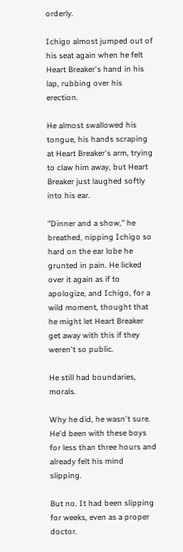orderly.

Ichigo almost jumped out of his seat again when he felt Heart Breaker's hand in his lap, rubbing over his erection.

He almost swallowed his tongue, his hands scraping at Heart Breaker's arm, trying to claw him away, but Heart Breaker just laughed softly into his ear.

"Dinner and a show," he breathed, nipping Ichigo so hard on the ear lobe he grunted in pain. He licked over it again as if to apologize, and Ichigo, for a wild moment, thought that he might let Heart Breaker get away with this if they weren't so public.

He still had boundaries, morals.

Why he did, he wasn't sure. He'd been with these boys for less than three hours and already felt his mind slipping.

But no. It had been slipping for weeks, even as a proper doctor.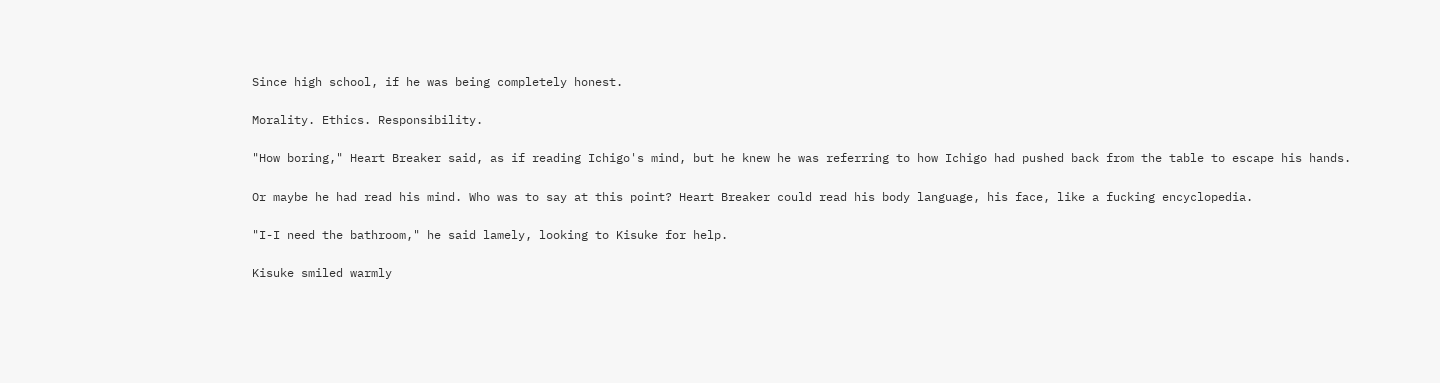Since high school, if he was being completely honest.

Morality. Ethics. Responsibility.

"How boring," Heart Breaker said, as if reading Ichigo's mind, but he knew he was referring to how Ichigo had pushed back from the table to escape his hands.

Or maybe he had read his mind. Who was to say at this point? Heart Breaker could read his body language, his face, like a fucking encyclopedia.

"I-I need the bathroom," he said lamely, looking to Kisuke for help.

Kisuke smiled warmly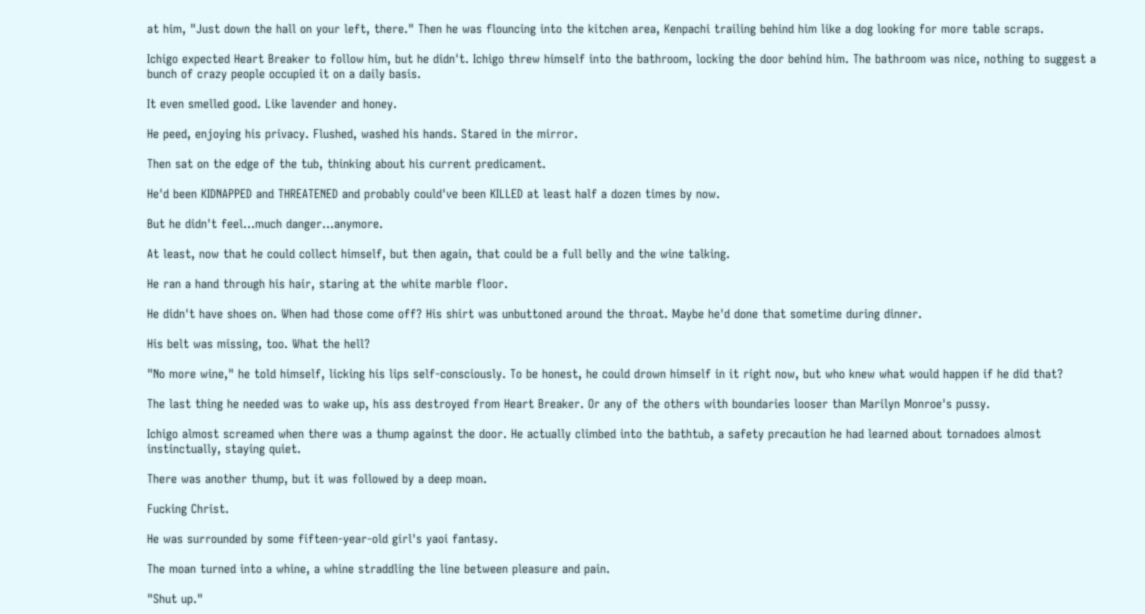at him, "Just down the hall on your left, there." Then he was flouncing into the kitchen area, Kenpachi trailing behind him like a dog looking for more table scraps.

Ichigo expected Heart Breaker to follow him, but he didn't. Ichigo threw himself into the bathroom, locking the door behind him. The bathroom was nice, nothing to suggest a bunch of crazy people occupied it on a daily basis.

It even smelled good. Like lavender and honey.

He peed, enjoying his privacy. Flushed, washed his hands. Stared in the mirror.

Then sat on the edge of the tub, thinking about his current predicament.

He'd been KIDNAPPED and THREATENED and probably could've been KILLED at least half a dozen times by now.

But he didn't feel…much danger…anymore.

At least, now that he could collect himself, but then again, that could be a full belly and the wine talking.

He ran a hand through his hair, staring at the white marble floor.

He didn't have shoes on. When had those come off? His shirt was unbuttoned around the throat. Maybe he'd done that sometime during dinner.

His belt was missing, too. What the hell?

"No more wine," he told himself, licking his lips self-consciously. To be honest, he could drown himself in it right now, but who knew what would happen if he did that?

The last thing he needed was to wake up, his ass destroyed from Heart Breaker. Or any of the others with boundaries looser than Marilyn Monroe's pussy.

Ichigo almost screamed when there was a thump against the door. He actually climbed into the bathtub, a safety precaution he had learned about tornadoes almost instinctually, staying quiet.

There was another thump, but it was followed by a deep moan.

Fucking Christ.

He was surrounded by some fifteen-year-old girl's yaoi fantasy.

The moan turned into a whine, a whine straddling the line between pleasure and pain.

"Shut up."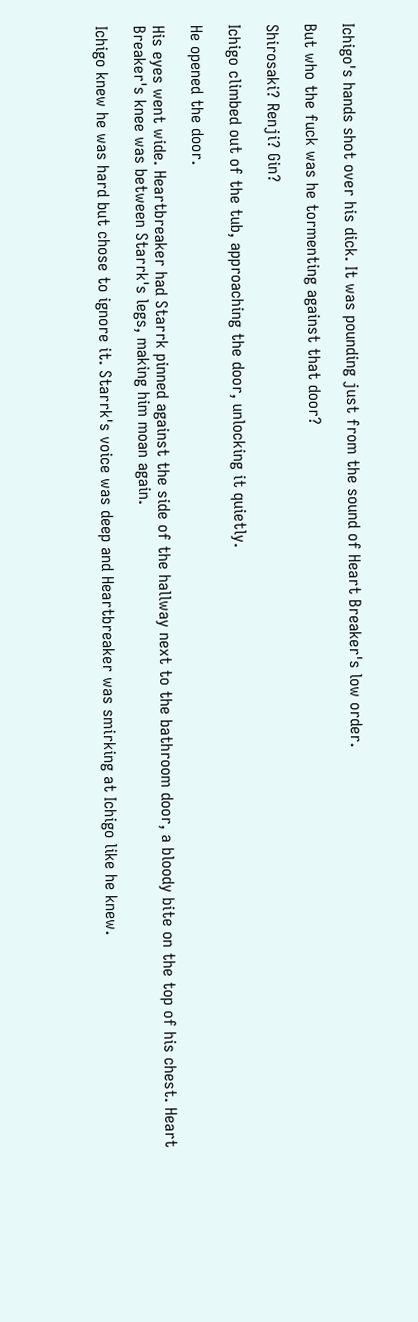Ichigo's hands shot over his dick. It was pounding just from the sound of Heart Breaker's low order.

But who the fuck was he tormenting against that door?

Shirosaki? Renji? Gin?

Ichigo climbed out of the tub, approaching the door, unlocking it quietly.

He opened the door.

His eyes went wide. Heartbreaker had Starrk pinned against the side of the hallway next to the bathroom door, a bloody bite on the top of his chest. Heart Breaker's knee was between Starrk's legs, making him moan again.

Ichigo knew he was hard but chose to ignore it. Starrk's voice was deep and Heartbreaker was smirking at Ichigo like he knew.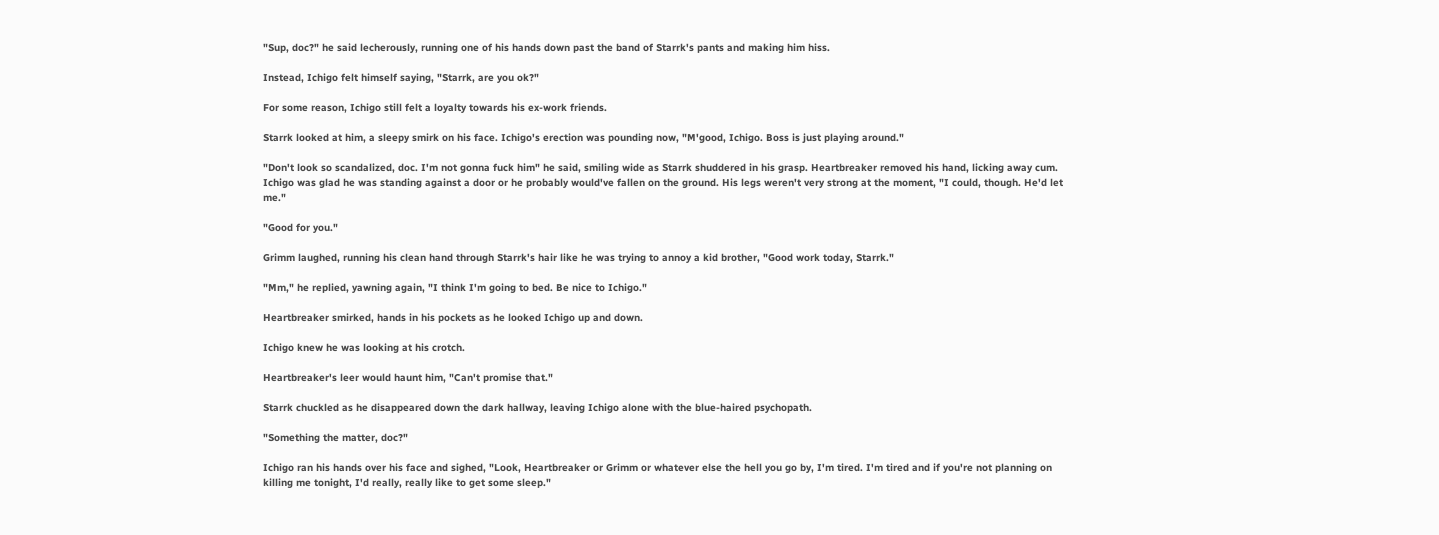"Sup, doc?" he said lecherously, running one of his hands down past the band of Starrk's pants and making him hiss.

Instead, Ichigo felt himself saying, "Starrk, are you ok?"

For some reason, Ichigo still felt a loyalty towards his ex-work friends.

Starrk looked at him, a sleepy smirk on his face. Ichigo's erection was pounding now, "M'good, Ichigo. Boss is just playing around."

"Don't look so scandalized, doc. I'm not gonna fuck him" he said, smiling wide as Starrk shuddered in his grasp. Heartbreaker removed his hand, licking away cum. Ichigo was glad he was standing against a door or he probably would've fallen on the ground. His legs weren't very strong at the moment, "I could, though. He'd let me."

"Good for you."

Grimm laughed, running his clean hand through Starrk's hair like he was trying to annoy a kid brother, "Good work today, Starrk."

"Mm," he replied, yawning again, "I think I'm going to bed. Be nice to Ichigo."

Heartbreaker smirked, hands in his pockets as he looked Ichigo up and down.

Ichigo knew he was looking at his crotch.

Heartbreaker's leer would haunt him, "Can't promise that."

Starrk chuckled as he disappeared down the dark hallway, leaving Ichigo alone with the blue-haired psychopath.

"Something the matter, doc?"

Ichigo ran his hands over his face and sighed, "Look, Heartbreaker or Grimm or whatever else the hell you go by, I'm tired. I'm tired and if you're not planning on killing me tonight, I'd really, really like to get some sleep."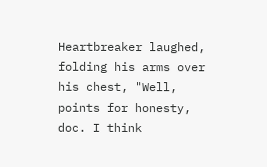Heartbreaker laughed, folding his arms over his chest, "Well, points for honesty, doc. I think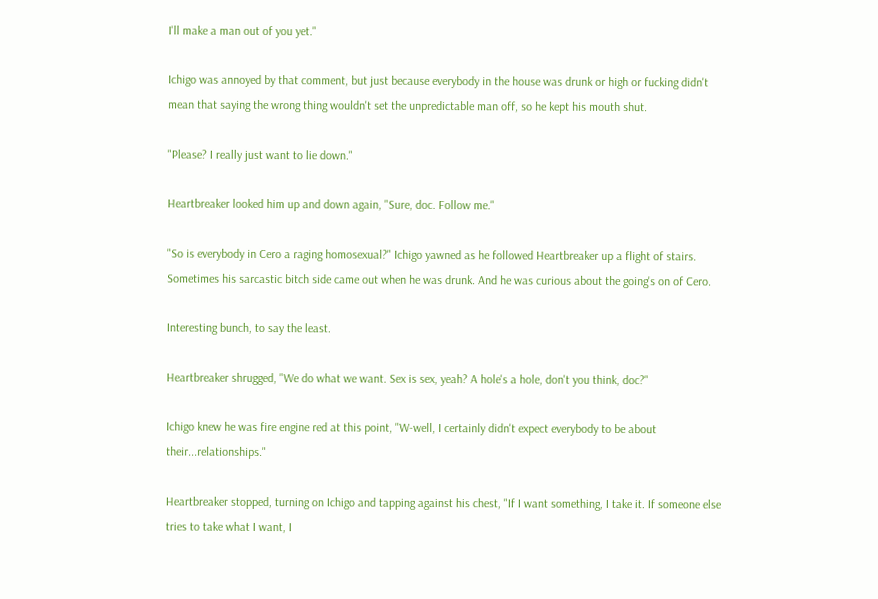I'll make a man out of you yet."

Ichigo was annoyed by that comment, but just because everybody in the house was drunk or high or fucking didn't mean that saying the wrong thing wouldn't set the unpredictable man off, so he kept his mouth shut.

"Please? I really just want to lie down."

Heartbreaker looked him up and down again, "Sure, doc. Follow me."

"So is everybody in Cero a raging homosexual?" Ichigo yawned as he followed Heartbreaker up a flight of stairs. Sometimes his sarcastic bitch side came out when he was drunk. And he was curious about the going's on of Cero.

Interesting bunch, to say the least.

Heartbreaker shrugged, "We do what we want. Sex is sex, yeah? A hole's a hole, don't you think, doc?"

Ichigo knew he was fire engine red at this point, "W-well, I certainly didn't expect everybody to be about their...relationships."

Heartbreaker stopped, turning on Ichigo and tapping against his chest, "If I want something, I take it. If someone else tries to take what I want, I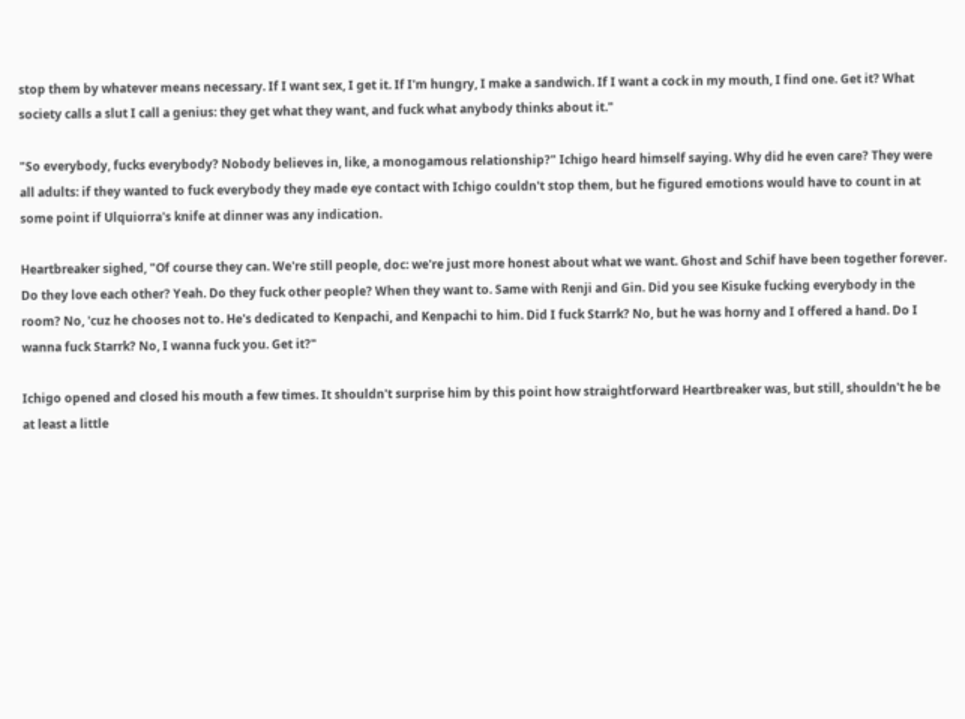stop them by whatever means necessary. If I want sex, I get it. If I'm hungry, I make a sandwich. If I want a cock in my mouth, I find one. Get it? What society calls a slut I call a genius: they get what they want, and fuck what anybody thinks about it."

"So everybody, fucks everybody? Nobody believes in, like, a monogamous relationship?" Ichigo heard himself saying. Why did he even care? They were all adults: if they wanted to fuck everybody they made eye contact with Ichigo couldn't stop them, but he figured emotions would have to count in at some point if Ulquiorra's knife at dinner was any indication.

Heartbreaker sighed, "Of course they can. We're still people, doc: we're just more honest about what we want. Ghost and Schif have been together forever. Do they love each other? Yeah. Do they fuck other people? When they want to. Same with Renji and Gin. Did you see Kisuke fucking everybody in the room? No, 'cuz he chooses not to. He's dedicated to Kenpachi, and Kenpachi to him. Did I fuck Starrk? No, but he was horny and I offered a hand. Do I wanna fuck Starrk? No, I wanna fuck you. Get it?"

Ichigo opened and closed his mouth a few times. It shouldn't surprise him by this point how straightforward Heartbreaker was, but still, shouldn't he be at least a little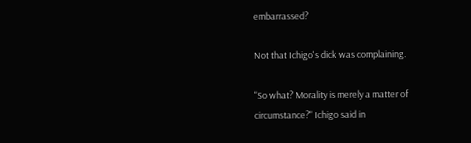embarrassed?

Not that Ichigo's dick was complaining.

"So what? Morality is merely a matter of circumstance?" Ichigo said in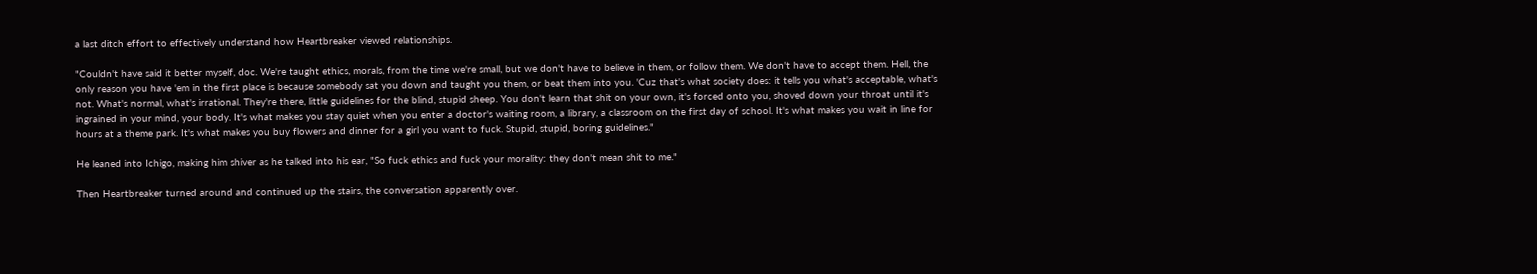a last ditch effort to effectively understand how Heartbreaker viewed relationships.

"Couldn't have said it better myself, doc. We're taught ethics, morals, from the time we're small, but we don't have to believe in them, or follow them. We don't have to accept them. Hell, the only reason you have 'em in the first place is because somebody sat you down and taught you them, or beat them into you. 'Cuz that's what society does: it tells you what's acceptable, what's not. What's normal, what's irrational. They're there, little guidelines for the blind, stupid sheep. You don't learn that shit on your own, it's forced onto you, shoved down your throat until it's ingrained in your mind, your body. It's what makes you stay quiet when you enter a doctor's waiting room, a library, a classroom on the first day of school. It's what makes you wait in line for hours at a theme park. It's what makes you buy flowers and dinner for a girl you want to fuck. Stupid, stupid, boring guidelines."

He leaned into Ichigo, making him shiver as he talked into his ear, "So fuck ethics and fuck your morality: they don't mean shit to me."

Then Heartbreaker turned around and continued up the stairs, the conversation apparently over.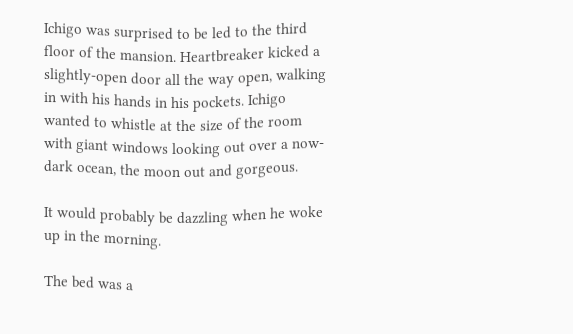Ichigo was surprised to be led to the third floor of the mansion. Heartbreaker kicked a slightly-open door all the way open, walking in with his hands in his pockets. Ichigo wanted to whistle at the size of the room with giant windows looking out over a now-dark ocean, the moon out and gorgeous.

It would probably be dazzling when he woke up in the morning.

The bed was a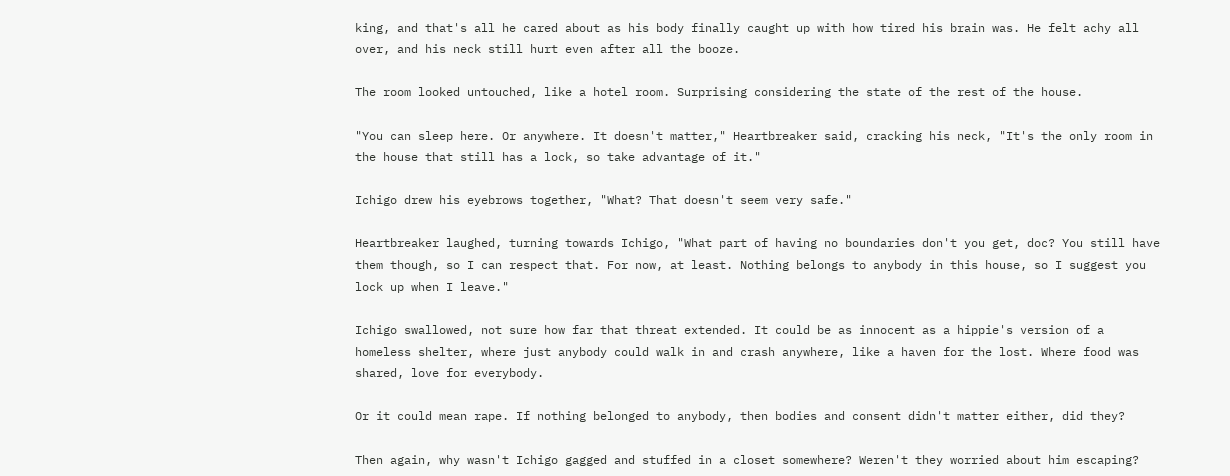king, and that's all he cared about as his body finally caught up with how tired his brain was. He felt achy all over, and his neck still hurt even after all the booze.

The room looked untouched, like a hotel room. Surprising considering the state of the rest of the house.

"You can sleep here. Or anywhere. It doesn't matter," Heartbreaker said, cracking his neck, "It's the only room in the house that still has a lock, so take advantage of it."

Ichigo drew his eyebrows together, "What? That doesn't seem very safe."

Heartbreaker laughed, turning towards Ichigo, "What part of having no boundaries don't you get, doc? You still have them though, so I can respect that. For now, at least. Nothing belongs to anybody in this house, so I suggest you lock up when I leave."

Ichigo swallowed, not sure how far that threat extended. It could be as innocent as a hippie's version of a homeless shelter, where just anybody could walk in and crash anywhere, like a haven for the lost. Where food was shared, love for everybody.

Or it could mean rape. If nothing belonged to anybody, then bodies and consent didn't matter either, did they?

Then again, why wasn't Ichigo gagged and stuffed in a closet somewhere? Weren't they worried about him escaping?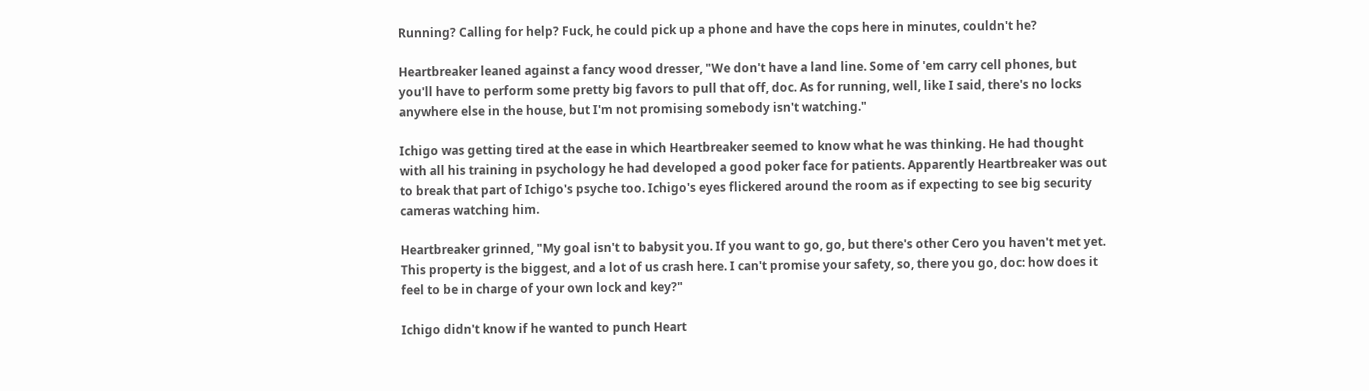Running? Calling for help? Fuck, he could pick up a phone and have the cops here in minutes, couldn't he?

Heartbreaker leaned against a fancy wood dresser, "We don't have a land line. Some of 'em carry cell phones, but you'll have to perform some pretty big favors to pull that off, doc. As for running, well, like I said, there's no locks anywhere else in the house, but I'm not promising somebody isn't watching."

Ichigo was getting tired at the ease in which Heartbreaker seemed to know what he was thinking. He had thought with all his training in psychology he had developed a good poker face for patients. Apparently Heartbreaker was out to break that part of Ichigo's psyche too. Ichigo's eyes flickered around the room as if expecting to see big security cameras watching him.

Heartbreaker grinned, "My goal isn't to babysit you. If you want to go, go, but there's other Cero you haven't met yet. This property is the biggest, and a lot of us crash here. I can't promise your safety, so, there you go, doc: how does it feel to be in charge of your own lock and key?"

Ichigo didn't know if he wanted to punch Heart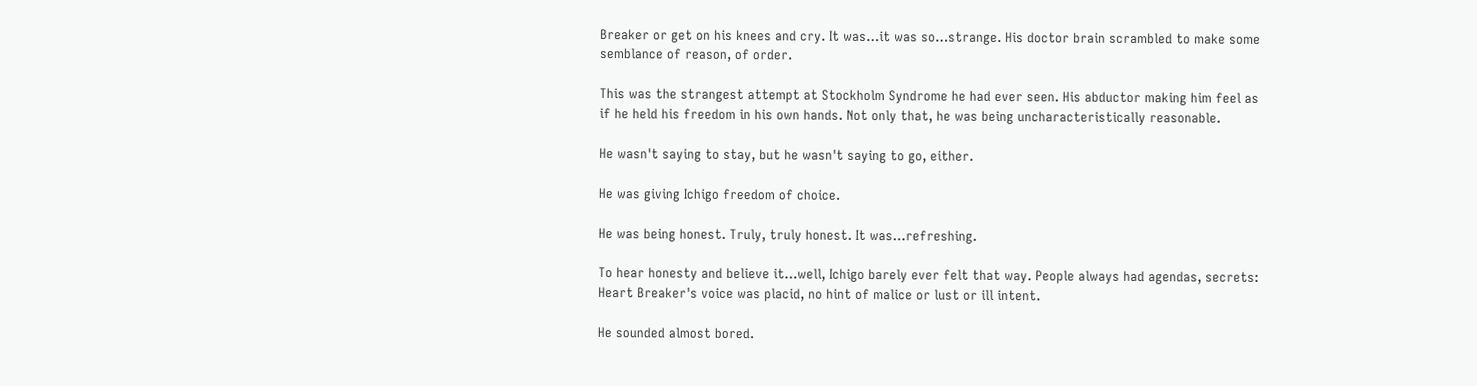Breaker or get on his knees and cry. It was…it was so…strange. His doctor brain scrambled to make some semblance of reason, of order.

This was the strangest attempt at Stockholm Syndrome he had ever seen. His abductor making him feel as if he held his freedom in his own hands. Not only that, he was being uncharacteristically reasonable.

He wasn't saying to stay, but he wasn't saying to go, either.

He was giving Ichigo freedom of choice.

He was being honest. Truly, truly honest. It was…refreshing.

To hear honesty and believe it…well, Ichigo barely ever felt that way. People always had agendas, secrets: Heart Breaker's voice was placid, no hint of malice or lust or ill intent.

He sounded almost bored.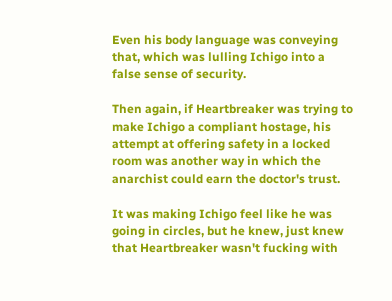Even his body language was conveying that, which was lulling Ichigo into a false sense of security.

Then again, if Heartbreaker was trying to make Ichigo a compliant hostage, his attempt at offering safety in a locked room was another way in which the anarchist could earn the doctor's trust.

It was making Ichigo feel like he was going in circles, but he knew, just knew that Heartbreaker wasn't fucking with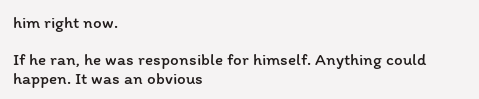him right now.

If he ran, he was responsible for himself. Anything could happen. It was an obvious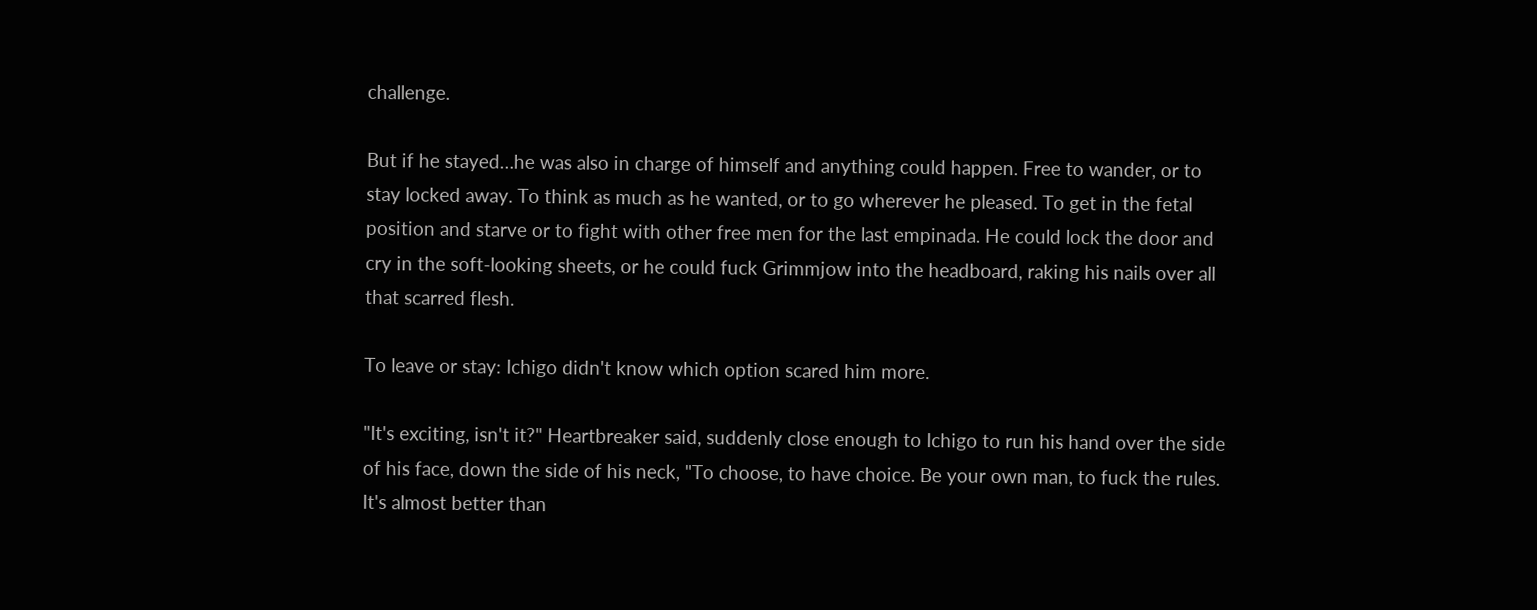challenge.

But if he stayed…he was also in charge of himself and anything could happen. Free to wander, or to stay locked away. To think as much as he wanted, or to go wherever he pleased. To get in the fetal position and starve or to fight with other free men for the last empinada. He could lock the door and cry in the soft-looking sheets, or he could fuck Grimmjow into the headboard, raking his nails over all that scarred flesh.

To leave or stay: Ichigo didn't know which option scared him more.

"It's exciting, isn't it?" Heartbreaker said, suddenly close enough to Ichigo to run his hand over the side of his face, down the side of his neck, "To choose, to have choice. Be your own man, to fuck the rules. It's almost better than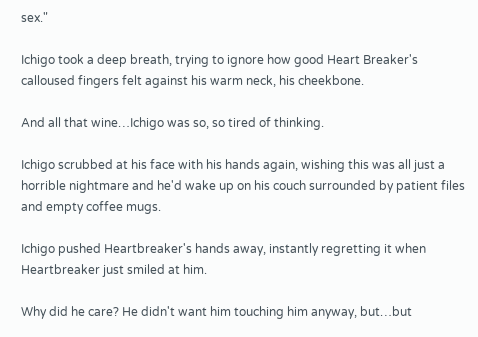sex."

Ichigo took a deep breath, trying to ignore how good Heart Breaker's calloused fingers felt against his warm neck, his cheekbone.

And all that wine…Ichigo was so, so tired of thinking.

Ichigo scrubbed at his face with his hands again, wishing this was all just a horrible nightmare and he'd wake up on his couch surrounded by patient files and empty coffee mugs.

Ichigo pushed Heartbreaker's hands away, instantly regretting it when Heartbreaker just smiled at him.

Why did he care? He didn't want him touching him anyway, but…but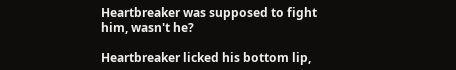Heartbreaker was supposed to fight him, wasn't he?

Heartbreaker licked his bottom lip,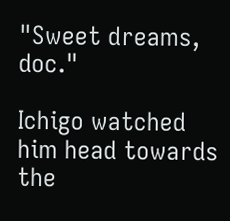"Sweet dreams, doc."

Ichigo watched him head towards the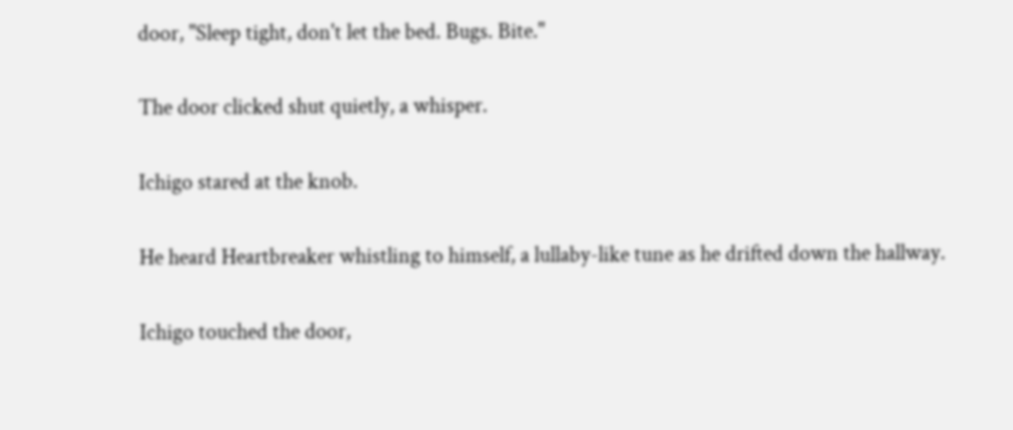door, "Sleep tight, don't let the bed. Bugs. Bite."

The door clicked shut quietly, a whisper.

Ichigo stared at the knob.

He heard Heartbreaker whistling to himself, a lullaby-like tune as he drifted down the hallway.

Ichigo touched the door,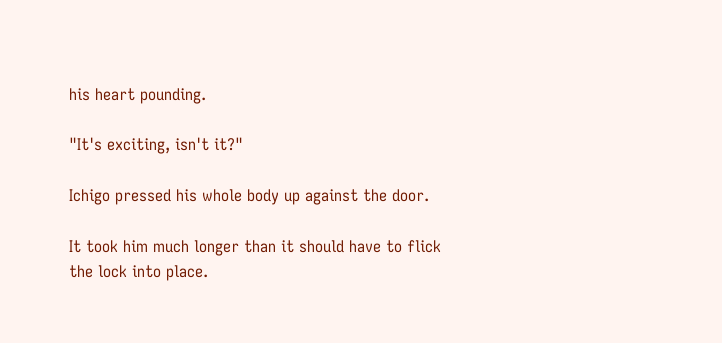his heart pounding.

"It's exciting, isn't it?"

Ichigo pressed his whole body up against the door.

It took him much longer than it should have to flick the lock into place.